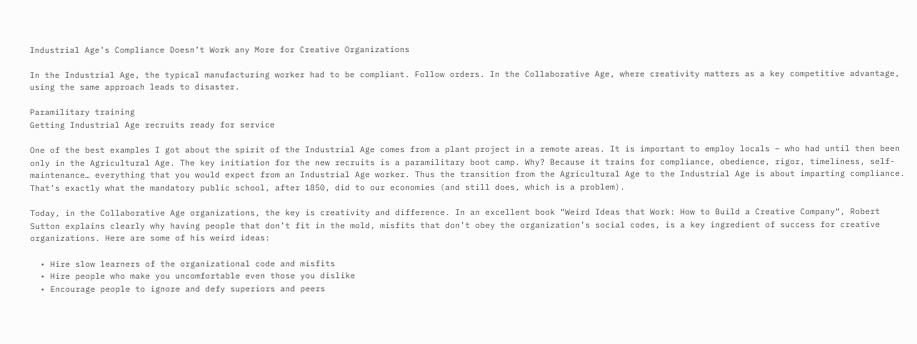Industrial Age’s Compliance Doesn’t Work any More for Creative Organizations

In the Industrial Age, the typical manufacturing worker had to be compliant. Follow orders. In the Collaborative Age, where creativity matters as a key competitive advantage, using the same approach leads to disaster.

Paramilitary training
Getting Industrial Age recruits ready for service

One of the best examples I got about the spirit of the Industrial Age comes from a plant project in a remote areas. It is important to employ locals – who had until then been only in the Agricultural Age. The key initiation for the new recruits is a paramilitary boot camp. Why? Because it trains for compliance, obedience, rigor, timeliness, self-maintenance… everything that you would expect from an Industrial Age worker. Thus the transition from the Agricultural Age to the Industrial Age is about imparting compliance. That’s exactly what the mandatory public school, after 1850, did to our economies (and still does, which is a problem).

Today, in the Collaborative Age organizations, the key is creativity and difference. In an excellent book “Weird Ideas that Work: How to Build a Creative Company“, Robert Sutton explains clearly why having people that don’t fit in the mold, misfits that don’t obey the organization’s social codes, is a key ingredient of success for creative organizations. Here are some of his weird ideas:

  • Hire slow learners of the organizational code and misfits
  • Hire people who make you uncomfortable even those you dislike
  • Encourage people to ignore and defy superiors and peers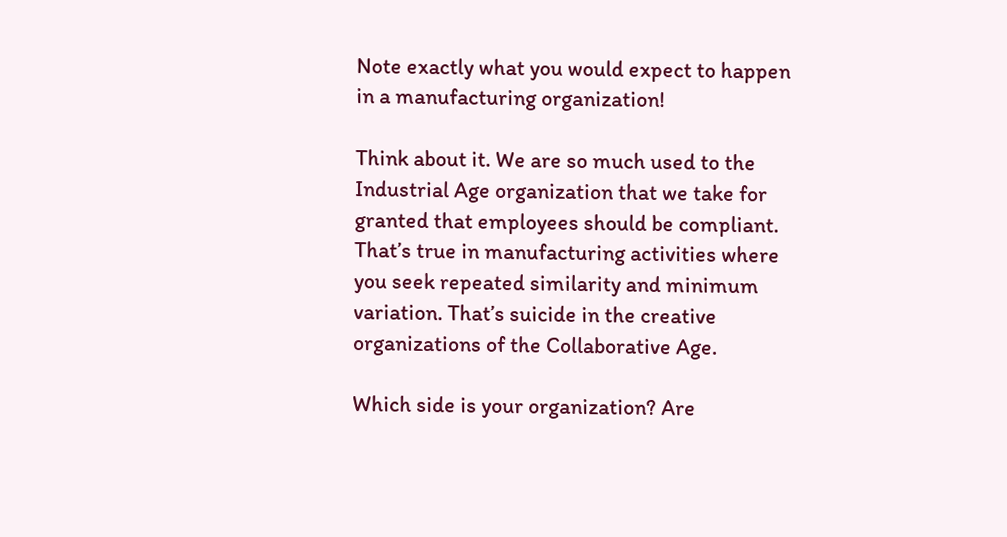Note exactly what you would expect to happen in a manufacturing organization!

Think about it. We are so much used to the Industrial Age organization that we take for granted that employees should be compliant. That’s true in manufacturing activities where you seek repeated similarity and minimum variation. That’s suicide in the creative organizations of the Collaborative Age.

Which side is your organization? Are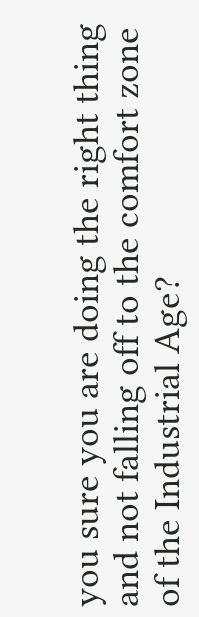you sure you are doing the right thing and not falling off to the comfort zone of the Industrial Age?